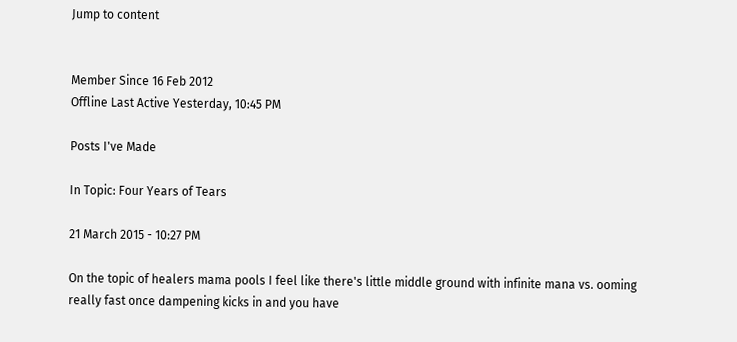Jump to content


Member Since 16 Feb 2012
Offline Last Active Yesterday, 10:45 PM

Posts I've Made

In Topic: Four Years of Tears

21 March 2015 - 10:27 PM

On the topic of healers mama pools I feel like there's little middle ground with infinite mana vs. ooming really fast once dampening kicks in and you have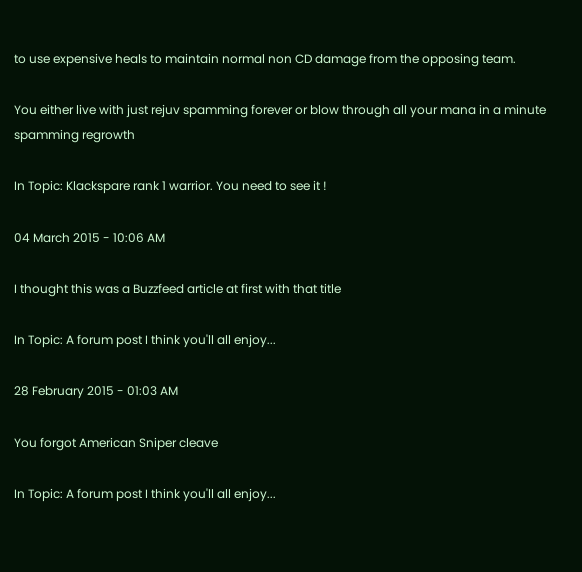to use expensive heals to maintain normal non CD damage from the opposing team.

You either live with just rejuv spamming forever or blow through all your mana in a minute spamming regrowth

In Topic: Klackspare rank 1 warrior. You need to see it !

04 March 2015 - 10:06 AM

I thought this was a Buzzfeed article at first with that title

In Topic: A forum post I think you'll all enjoy...

28 February 2015 - 01:03 AM

You forgot American Sniper cleave

In Topic: A forum post I think you'll all enjoy...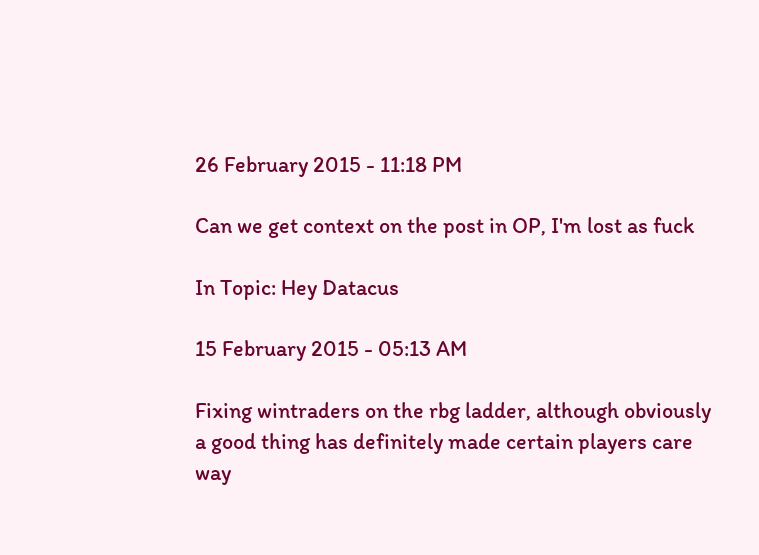26 February 2015 - 11:18 PM

Can we get context on the post in OP, I'm lost as fuck

In Topic: Hey Datacus

15 February 2015 - 05:13 AM

Fixing wintraders on the rbg ladder, although obviously a good thing has definitely made certain players care way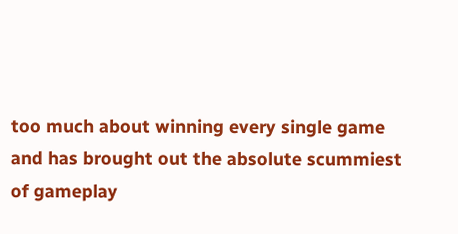too much about winning every single game and has brought out the absolute scummiest of gameplay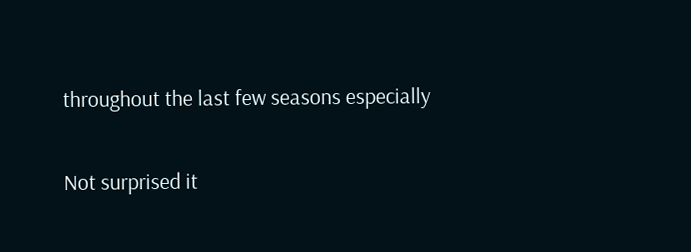throughout the last few seasons especially

Not surprised it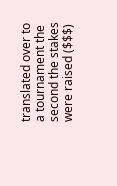translated over to a tournament the second the stakes were raised ($$$)